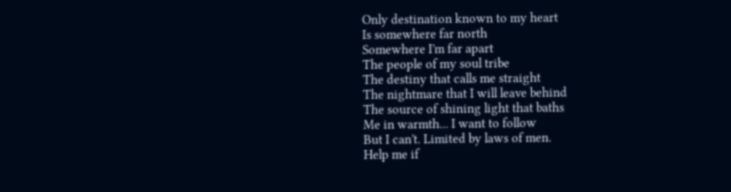Only destination known to my heart
Is somewhere far north
Somewhere I'm far apart
The people of my soul tribe
The destiny that calls me straight
The nightmare that I will leave behind
The source of shining light that baths
Me in warmth... I want to follow
But I can't. Limited by laws of men.
Help me if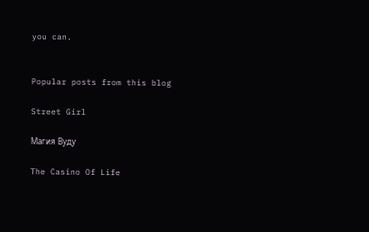you can.


Popular posts from this blog

Street Girl

Магия Вуду

The Casino Of Life